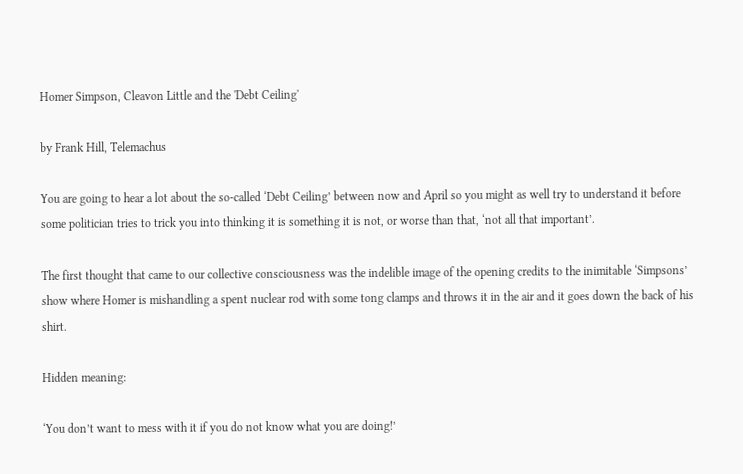Homer Simpson, Cleavon Little and the 'Debt Ceiling'

by Frank Hill, Telemachus

You are going to hear a lot about the so-called ‘Debt Ceiling’ between now and April so you might as well try to understand it before some politician tries to trick you into thinking it is something it is not, or worse than that, ‘not all that important’.

The first thought that came to our collective consciousness was the indelible image of the opening credits to the inimitable ‘Simpsons’ show where Homer is mishandling a spent nuclear rod with some tong clamps and throws it in the air and it goes down the back of his shirt.

Hidden meaning:

‘You don’t want to mess with it if you do not know what you are doing!’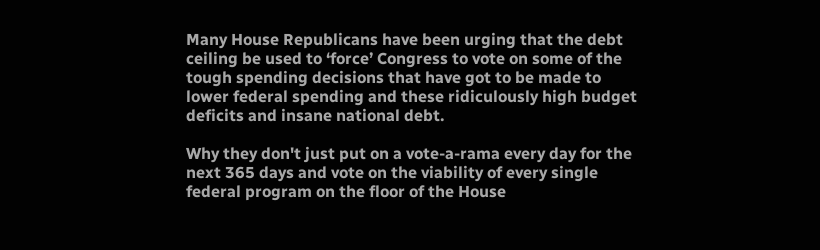Many House Republicans have been urging that the debt ceiling be used to ‘force’ Congress to vote on some of the tough spending decisions that have got to be made to lower federal spending and these ridiculously high budget deficits and insane national debt.

Why they don't just put on a vote-a-rama every day for the next 365 days and vote on the viability of every single federal program on the floor of the House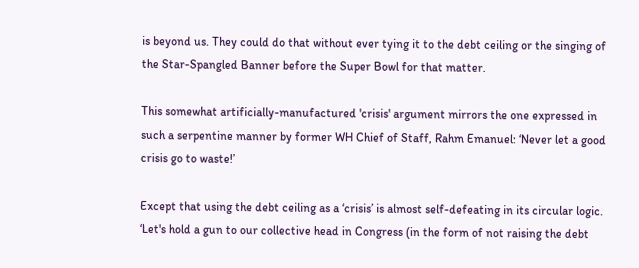is beyond us. They could do that without ever tying it to the debt ceiling or the singing of the Star-Spangled Banner before the Super Bowl for that matter.

This somewhat artificially-manufactured 'crisis' argument mirrors the one expressed in such a serpentine manner by former WH Chief of Staff, Rahm Emanuel: ‘Never let a good crisis go to waste!’

Except that using the debt ceiling as a ‘crisis’ is almost self-defeating in its circular logic. ‘Let's hold a gun to our collective head in Congress (in the form of not raising the debt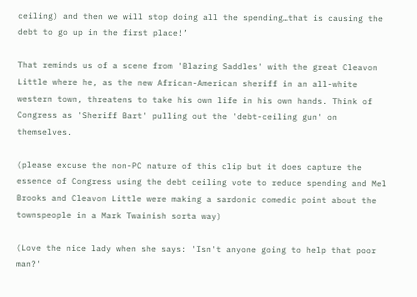ceiling) and then we will stop doing all the spending…that is causing the debt to go up in the first place!’

That reminds us of a scene from 'Blazing Saddles' with the great Cleavon Little where he, as the new African-American sheriff in an all-white western town, threatens to take his own life in his own hands. Think of Congress as 'Sheriff Bart' pulling out the 'debt-ceiling gun' on themselves.

(please excuse the non-PC nature of this clip but it does capture the essence of Congress using the debt ceiling vote to reduce spending and Mel Brooks and Cleavon Little were making a sardonic comedic point about the townspeople in a Mark Twainish sorta way)

(Love the nice lady when she says: 'Isn't anyone going to help that poor man?'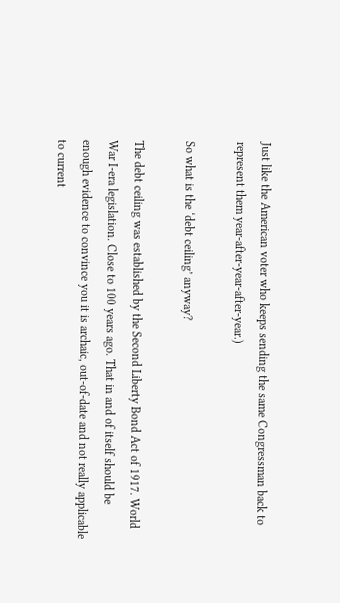Just like the American voter who keeps sending the same Congressman back to represent them year-after-year-after-year.)

So what is the ‘debt ceiling’ anyway?

The debt ceiling was established by the Second Liberty Bond Act of 1917. World War I-era legislation. Close to 100 years ago. That in and of itself should be enough evidence to convince you it is archaic, out-of-date and not really applicable to current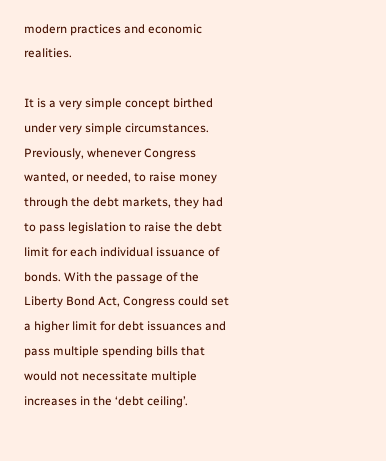modern practices and economic realities.

It is a very simple concept birthed under very simple circumstances. Previously, whenever Congress wanted, or needed, to raise money through the debt markets, they had to pass legislation to raise the debt limit for each individual issuance of bonds. With the passage of the Liberty Bond Act, Congress could set a higher limit for debt issuances and pass multiple spending bills that would not necessitate multiple increases in the ‘debt ceiling’.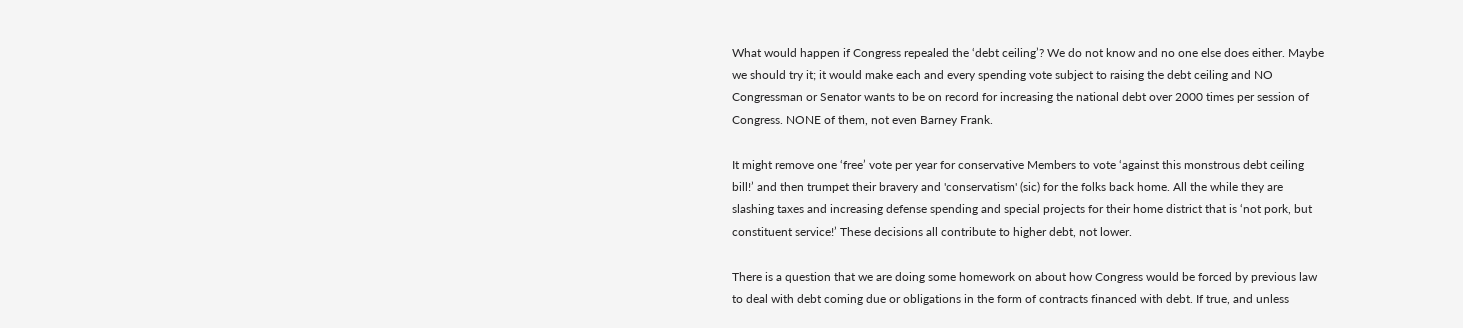What would happen if Congress repealed the ‘debt ceiling’? We do not know and no one else does either. Maybe we should try it; it would make each and every spending vote subject to raising the debt ceiling and NO Congressman or Senator wants to be on record for increasing the national debt over 2000 times per session of Congress. NONE of them, not even Barney Frank.

It might remove one ‘free’ vote per year for conservative Members to vote ‘against this monstrous debt ceiling bill!’ and then trumpet their bravery and 'conservatism' (sic) for the folks back home. All the while they are slashing taxes and increasing defense spending and special projects for their home district that is ‘not pork, but constituent service!’ These decisions all contribute to higher debt, not lower.

There is a question that we are doing some homework on about how Congress would be forced by previous law to deal with debt coming due or obligations in the form of contracts financed with debt. If true, and unless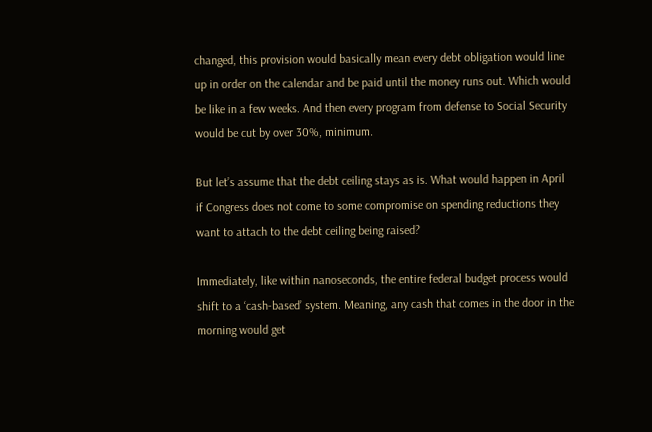changed, this provision would basically mean every debt obligation would line up in order on the calendar and be paid until the money runs out. Which would be like in a few weeks. And then every program from defense to Social Security would be cut by over 30%, minimum.

But let’s assume that the debt ceiling stays as is. What would happen in April if Congress does not come to some compromise on spending reductions they want to attach to the debt ceiling being raised?

Immediately, like within nanoseconds, the entire federal budget process would shift to a ‘cash-based’ system. Meaning, any cash that comes in the door in the morning would get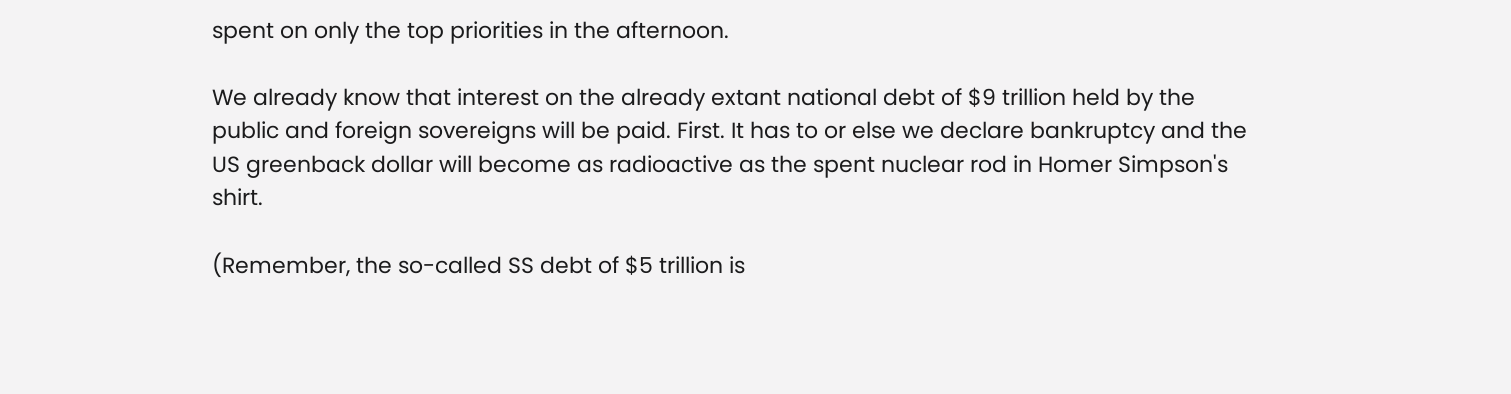spent on only the top priorities in the afternoon.

We already know that interest on the already extant national debt of $9 trillion held by the public and foreign sovereigns will be paid. First. It has to or else we declare bankruptcy and the US greenback dollar will become as radioactive as the spent nuclear rod in Homer Simpson's shirt.

(Remember, the so-called SS debt of $5 trillion is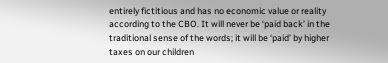entirely fictitious and has no economic value or reality according to the CBO. It will never be ‘paid back’ in the traditional sense of the words; it will be ‘paid’ by higher taxes on our children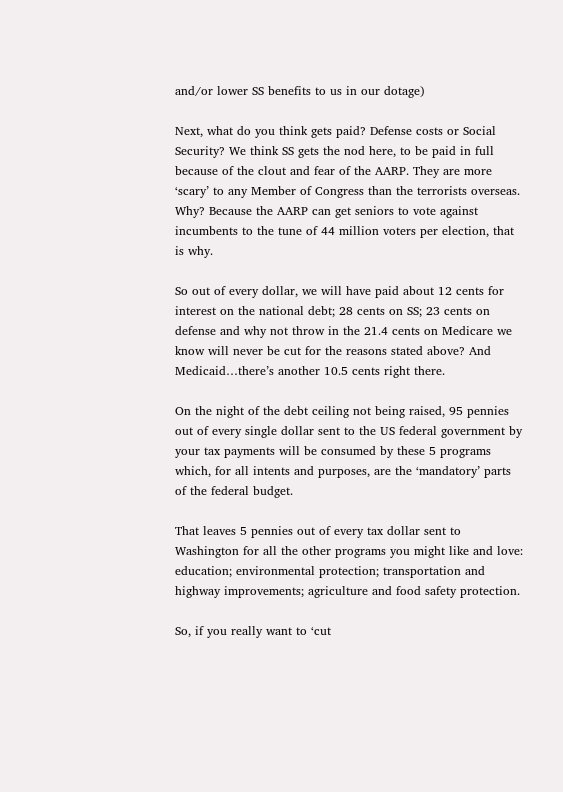and/or lower SS benefits to us in our dotage)

Next, what do you think gets paid? Defense costs or Social Security? We think SS gets the nod here, to be paid in full because of the clout and fear of the AARP. They are more ‘scary’ to any Member of Congress than the terrorists overseas. Why? Because the AARP can get seniors to vote against incumbents to the tune of 44 million voters per election, that is why.

So out of every dollar, we will have paid about 12 cents for interest on the national debt; 28 cents on SS; 23 cents on defense and why not throw in the 21.4 cents on Medicare we know will never be cut for the reasons stated above? And Medicaid…there’s another 10.5 cents right there.

On the night of the debt ceiling not being raised, 95 pennies out of every single dollar sent to the US federal government by your tax payments will be consumed by these 5 programs which, for all intents and purposes, are the ‘mandatory’ parts of the federal budget.

That leaves 5 pennies out of every tax dollar sent to Washington for all the other programs you might like and love: education; environmental protection; transportation and highway improvements; agriculture and food safety protection.

So, if you really want to ‘cut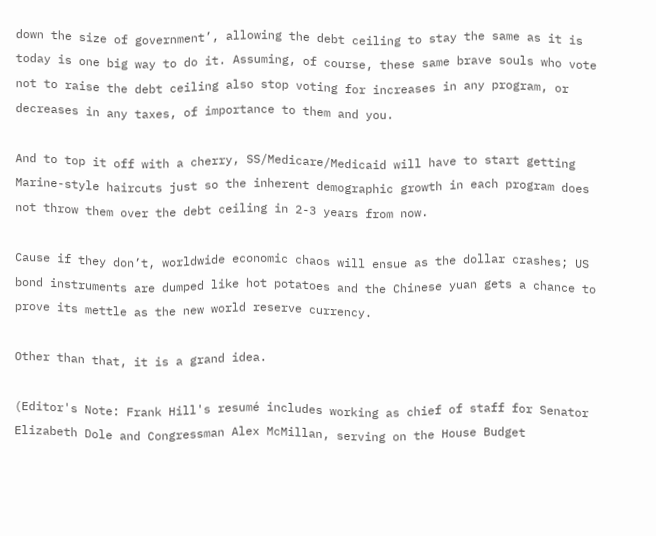down the size of government’, allowing the debt ceiling to stay the same as it is today is one big way to do it. Assuming, of course, these same brave souls who vote not to raise the debt ceiling also stop voting for increases in any program, or decreases in any taxes, of importance to them and you.

And to top it off with a cherry, SS/Medicare/Medicaid will have to start getting Marine-style haircuts just so the inherent demographic growth in each program does not throw them over the debt ceiling in 2-3 years from now.

Cause if they don’t, worldwide economic chaos will ensue as the dollar crashes; US bond instruments are dumped like hot potatoes and the Chinese yuan gets a chance to prove its mettle as the new world reserve currency.

Other than that, it is a grand idea.

(Editor's Note: Frank Hill's resumé includes working as chief of staff for Senator Elizabeth Dole and Congressman Alex McMillan, serving on the House Budget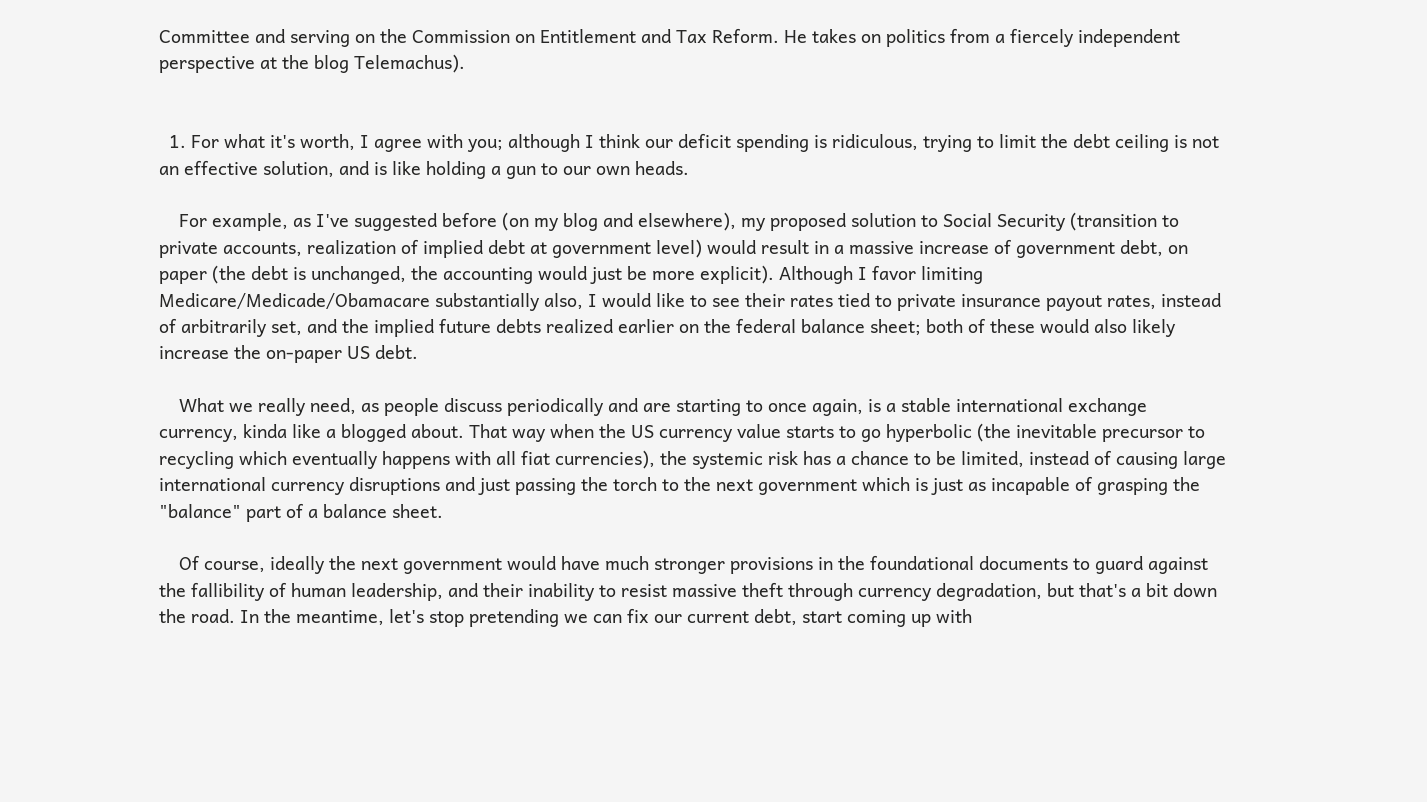Committee and serving on the Commission on Entitlement and Tax Reform. He takes on politics from a fiercely independent perspective at the blog Telemachus).


  1. For what it's worth, I agree with you; although I think our deficit spending is ridiculous, trying to limit the debt ceiling is not an effective solution, and is like holding a gun to our own heads.

    For example, as I've suggested before (on my blog and elsewhere), my proposed solution to Social Security (transition to private accounts, realization of implied debt at government level) would result in a massive increase of government debt, on paper (the debt is unchanged, the accounting would just be more explicit). Although I favor limiting Medicare/Medicade/Obamacare substantially also, I would like to see their rates tied to private insurance payout rates, instead of arbitrarily set, and the implied future debts realized earlier on the federal balance sheet; both of these would also likely increase the on-paper US debt.

    What we really need, as people discuss periodically and are starting to once again, is a stable international exchange currency, kinda like a blogged about. That way when the US currency value starts to go hyperbolic (the inevitable precursor to recycling which eventually happens with all fiat currencies), the systemic risk has a chance to be limited, instead of causing large international currency disruptions and just passing the torch to the next government which is just as incapable of grasping the "balance" part of a balance sheet.

    Of course, ideally the next government would have much stronger provisions in the foundational documents to guard against the fallibility of human leadership, and their inability to resist massive theft through currency degradation, but that's a bit down the road. In the meantime, let's stop pretending we can fix our current debt, start coming up with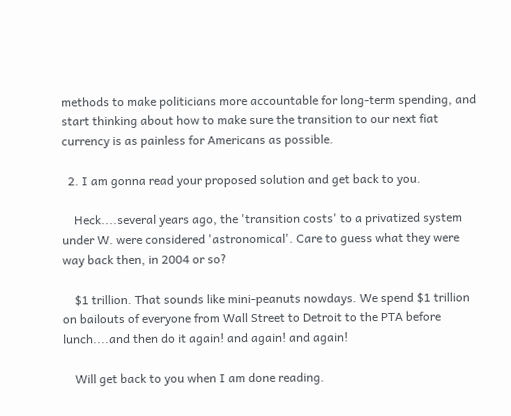methods to make politicians more accountable for long-term spending, and start thinking about how to make sure the transition to our next fiat currency is as painless for Americans as possible.

  2. I am gonna read your proposed solution and get back to you.

    Heck....several years ago, the 'transition costs' to a privatized system under W. were considered 'astronomical'. Care to guess what they were way back then, in 2004 or so?

    $1 trillion. That sounds like mini-peanuts nowdays. We spend $1 trillion on bailouts of everyone from Wall Street to Detroit to the PTA before lunch....and then do it again! and again! and again!

    Will get back to you when I am done reading.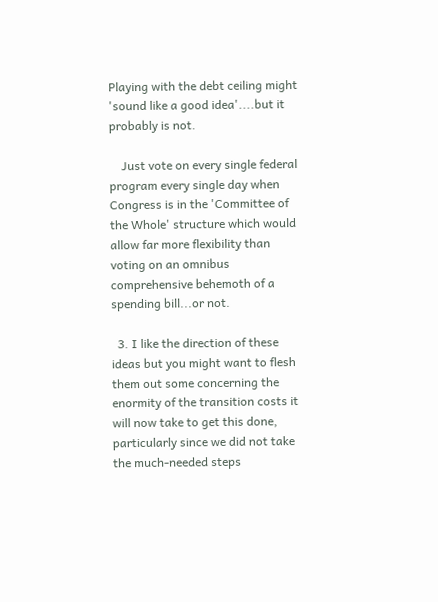Playing with the debt ceiling might 'sound like a good idea'....but it probably is not.

    Just vote on every single federal program every single day when Congress is in the 'Committee of the Whole' structure which would allow far more flexibility than voting on an omnibus comprehensive behemoth of a spending bill...or not.

  3. I like the direction of these ideas but you might want to flesh them out some concerning the enormity of the transition costs it will now take to get this done, particularly since we did not take the much-needed steps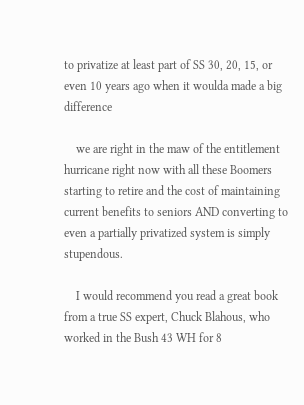to privatize at least part of SS 30, 20, 15, or even 10 years ago when it woulda made a big difference

    we are right in the maw of the entitlement hurricane right now with all these Boomers starting to retire and the cost of maintaining current benefits to seniors AND converting to even a partially privatized system is simply stupendous.

    I would recommend you read a great book from a true SS expert, Chuck Blahous, who worked in the Bush 43 WH for 8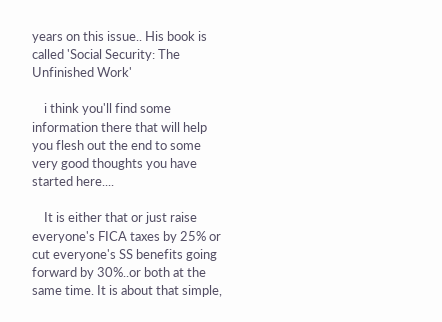years on this issue.. His book is called 'Social Security: The Unfinished Work'

    i think you'll find some information there that will help you flesh out the end to some very good thoughts you have started here....

    It is either that or just raise everyone's FICA taxes by 25% or cut everyone's SS benefits going forward by 30%..or both at the same time. It is about that simple,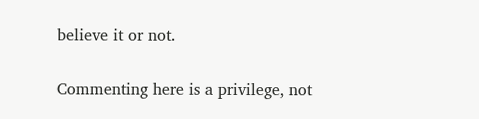believe it or not.


Commenting here is a privilege, not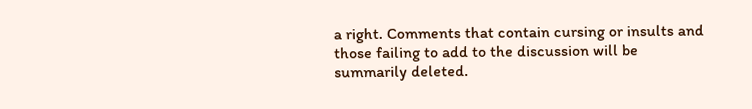a right. Comments that contain cursing or insults and those failing to add to the discussion will be summarily deleted.